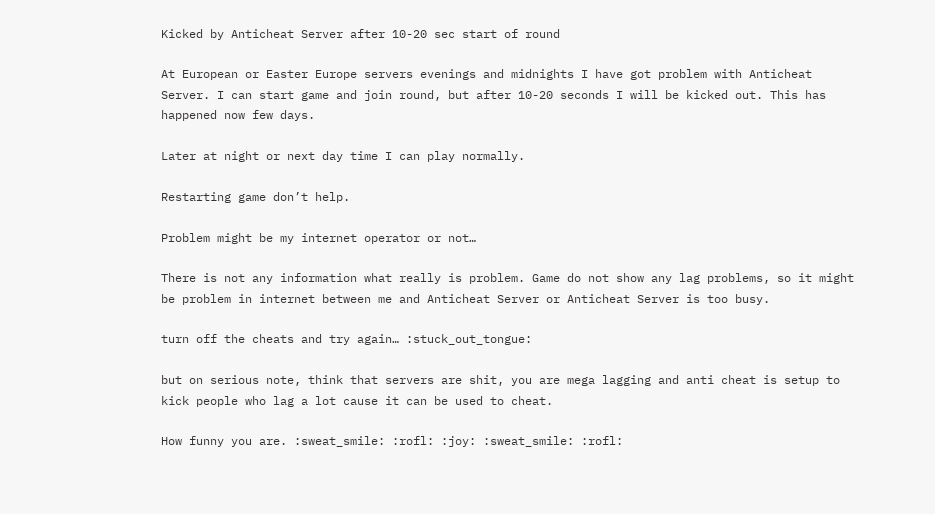Kicked by Anticheat Server after 10-20 sec start of round

At European or Easter Europe servers evenings and midnights I have got problem with Anticheat Server. I can start game and join round, but after 10-20 seconds I will be kicked out. This has happened now few days.

Later at night or next day time I can play normally.

Restarting game don’t help.

Problem might be my internet operator or not…

There is not any information what really is problem. Game do not show any lag problems, so it might be problem in internet between me and Anticheat Server or Anticheat Server is too busy.

turn off the cheats and try again… :stuck_out_tongue:

but on serious note, think that servers are shit, you are mega lagging and anti cheat is setup to kick people who lag a lot cause it can be used to cheat.

How funny you are. :sweat_smile: :rofl: :joy: :sweat_smile: :rofl: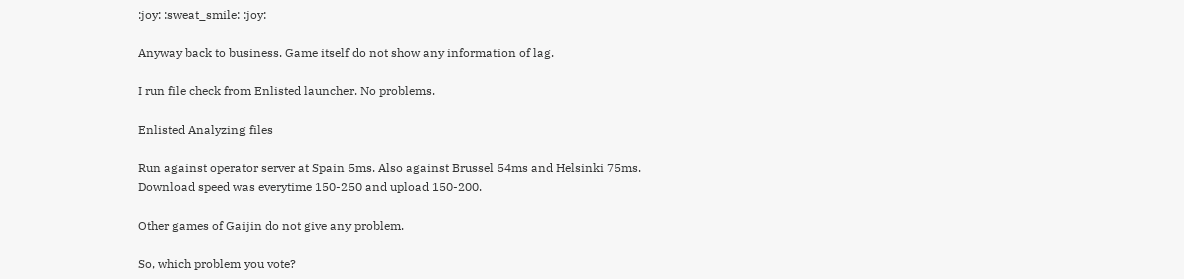:joy: :sweat_smile: :joy:

Anyway back to business. Game itself do not show any information of lag.

I run file check from Enlisted launcher. No problems.

Enlisted Analyzing files

Run against operator server at Spain 5ms. Also against Brussel 54ms and Helsinki 75ms.
Download speed was everytime 150-250 and upload 150-200.

Other games of Gaijin do not give any problem.

So, which problem you vote?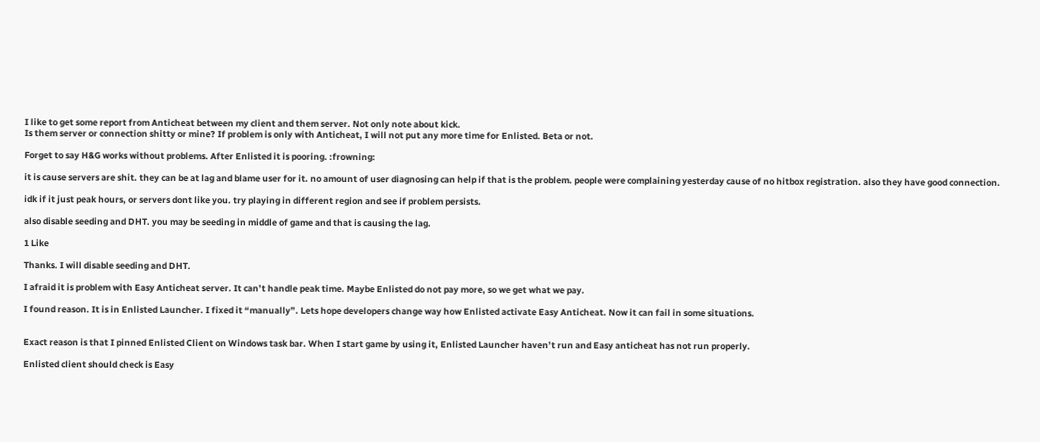I like to get some report from Anticheat between my client and them server. Not only note about kick.
Is them server or connection shitty or mine? If problem is only with Anticheat, I will not put any more time for Enlisted. Beta or not.

Forget to say H&G works without problems. After Enlisted it is pooring. :frowning:

it is cause servers are shit. they can be at lag and blame user for it. no amount of user diagnosing can help if that is the problem. people were complaining yesterday cause of no hitbox registration. also they have good connection.

idk if it just peak hours, or servers dont like you. try playing in different region and see if problem persists.

also disable seeding and DHT. you may be seeding in middle of game and that is causing the lag.

1 Like

Thanks. I will disable seeding and DHT.

I afraid it is problem with Easy Anticheat server. It can’t handle peak time. Maybe Enlisted do not pay more, so we get what we pay.

I found reason. It is in Enlisted Launcher. I fixed it “manually”. Lets hope developers change way how Enlisted activate Easy Anticheat. Now it can fail in some situations.


Exact reason is that I pinned Enlisted Client on Windows task bar. When I start game by using it, Enlisted Launcher haven’t run and Easy anticheat has not run properly.

Enlisted client should check is Easy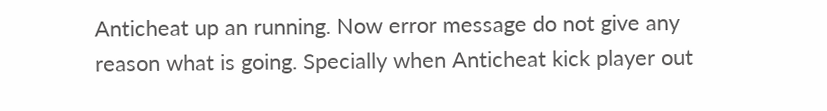Anticheat up an running. Now error message do not give any reason what is going. Specially when Anticheat kick player out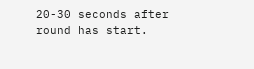20-30 seconds after round has start.